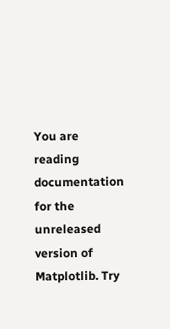You are reading documentation for the unreleased version of Matplotlib. Try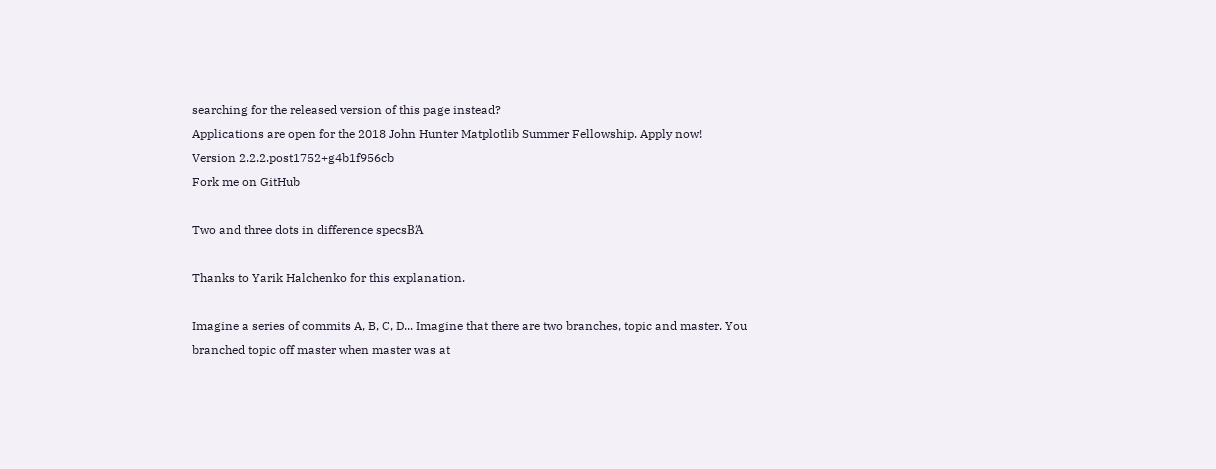searching for the released version of this page instead?
Applications are open for the 2018 John Hunter Matplotlib Summer Fellowship. Apply now!
Version 2.2.2.post1752+g4b1f956cb
Fork me on GitHub

Two and three dots in difference specsΒΆ

Thanks to Yarik Halchenko for this explanation.

Imagine a series of commits A, B, C, D... Imagine that there are two branches, topic and master. You branched topic off master when master was at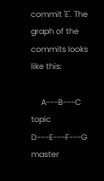commit 'E'. The graph of the commits looks like this:

     A---B---C topic
D---E---F---G master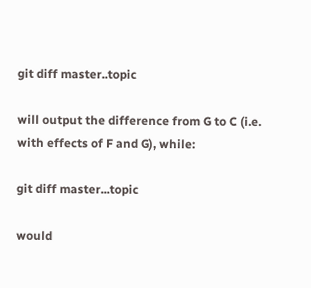git diff master..topic

will output the difference from G to C (i.e. with effects of F and G), while:

git diff master...topic

would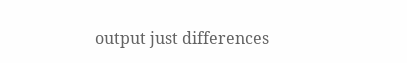output just differences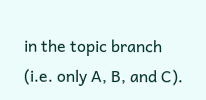in the topic branch (i.e. only A, B, and C).